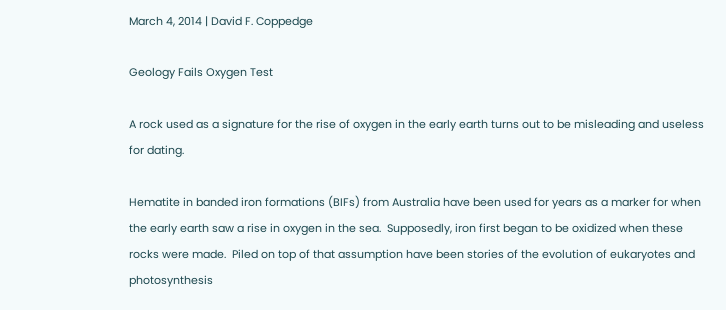March 4, 2014 | David F. Coppedge

Geology Fails Oxygen Test

A rock used as a signature for the rise of oxygen in the early earth turns out to be misleading and useless for dating.

Hematite in banded iron formations (BIFs) from Australia have been used for years as a marker for when the early earth saw a rise in oxygen in the sea.  Supposedly, iron first began to be oxidized when these rocks were made.  Piled on top of that assumption have been stories of the evolution of eukaryotes and photosynthesis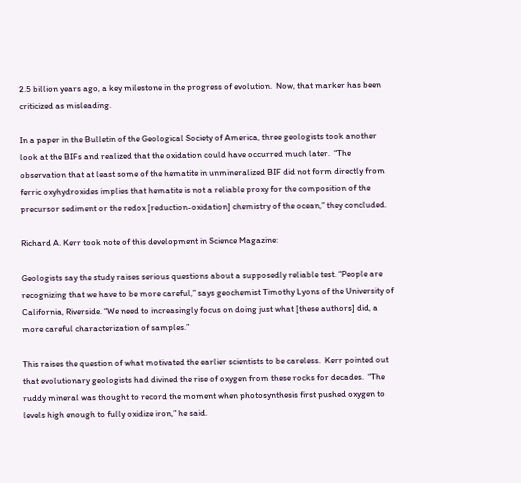2.5 billion years ago, a key milestone in the progress of evolution.  Now, that marker has been criticized as misleading.

In a paper in the Bulletin of the Geological Society of America, three geologists took another look at the BIFs and realized that the oxidation could have occurred much later.  “The observation that at least some of the hematite in unmineralized BIF did not form directly from ferric oxyhydroxides implies that hematite is not a reliable proxy for the composition of the precursor sediment or the redox [reduction-oxidation] chemistry of the ocean,” they concluded.

Richard A. Kerr took note of this development in Science Magazine:

Geologists say the study raises serious questions about a supposedly reliable test. “People are recognizing that we have to be more careful,” says geochemist Timothy Lyons of the University of California, Riverside. “We need to increasingly focus on doing just what [these authors] did, a more careful characterization of samples.”

This raises the question of what motivated the earlier scientists to be careless.  Kerr pointed out that evolutionary geologists had divined the rise of oxygen from these rocks for decades.  “The ruddy mineral was thought to record the moment when photosynthesis first pushed oxygen to levels high enough to fully oxidize iron,” he said.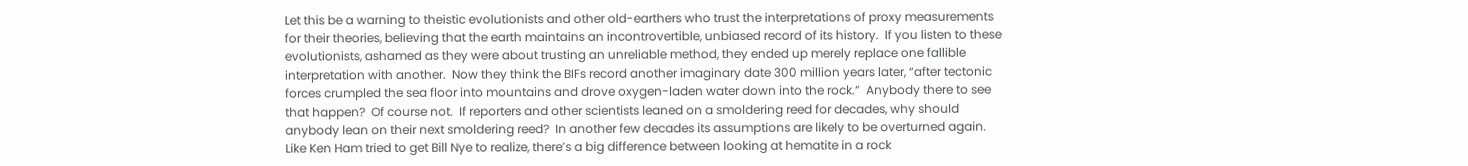Let this be a warning to theistic evolutionists and other old-earthers who trust the interpretations of proxy measurements for their theories, believing that the earth maintains an incontrovertible, unbiased record of its history.  If you listen to these evolutionists, ashamed as they were about trusting an unreliable method, they ended up merely replace one fallible interpretation with another.  Now they think the BIFs record another imaginary date 300 million years later, “after tectonic forces crumpled the sea floor into mountains and drove oxygen-laden water down into the rock.”  Anybody there to see that happen?  Of course not.  If reporters and other scientists leaned on a smoldering reed for decades, why should anybody lean on their next smoldering reed?  In another few decades its assumptions are likely to be overturned again.  Like Ken Ham tried to get Bill Nye to realize, there’s a big difference between looking at hematite in a rock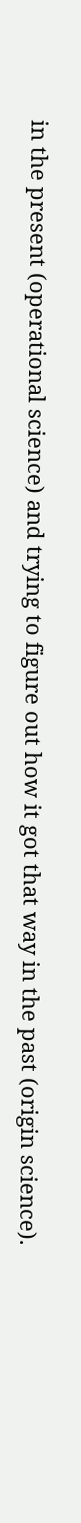in the present (operational science) and trying to figure out how it got that way in the past (origin science).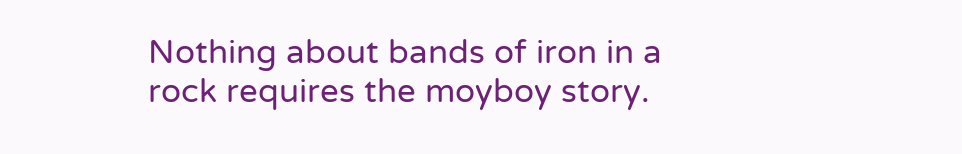Nothing about bands of iron in a rock requires the moyboy story.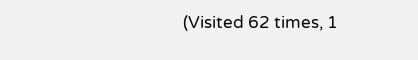(Visited 62 times, 1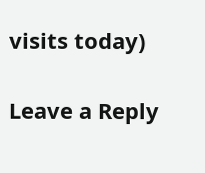visits today)

Leave a Reply